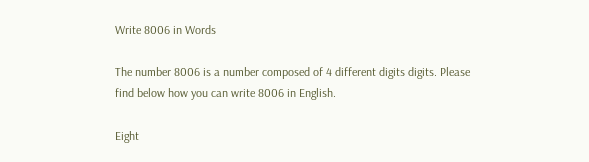Write 8006 in Words

The number 8006 is a number composed of 4 different digits digits. Please find below how you can write 8006 in English.

Eight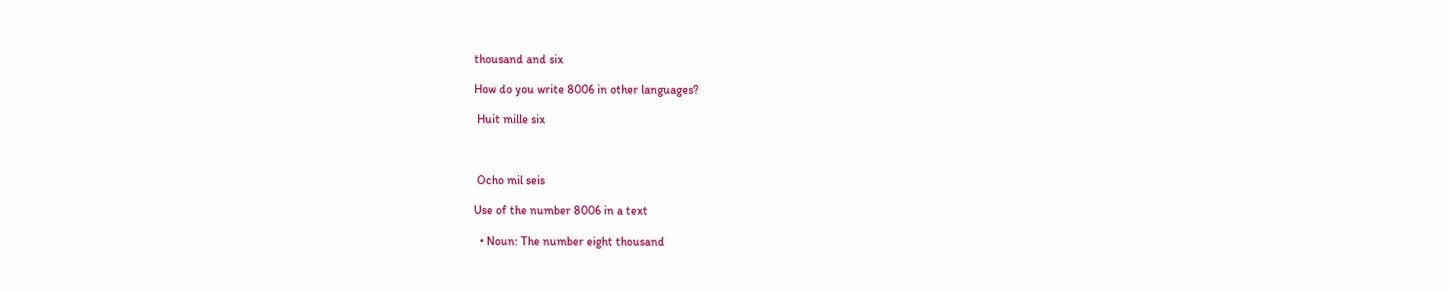thousand and six

How do you write 8006 in other languages?

 Huit mille six



 Ocho mil seis

Use of the number 8006 in a text

  • Noun: The number eight thousand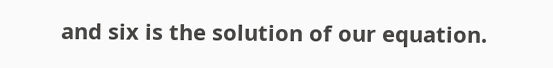and six is the solution of our equation.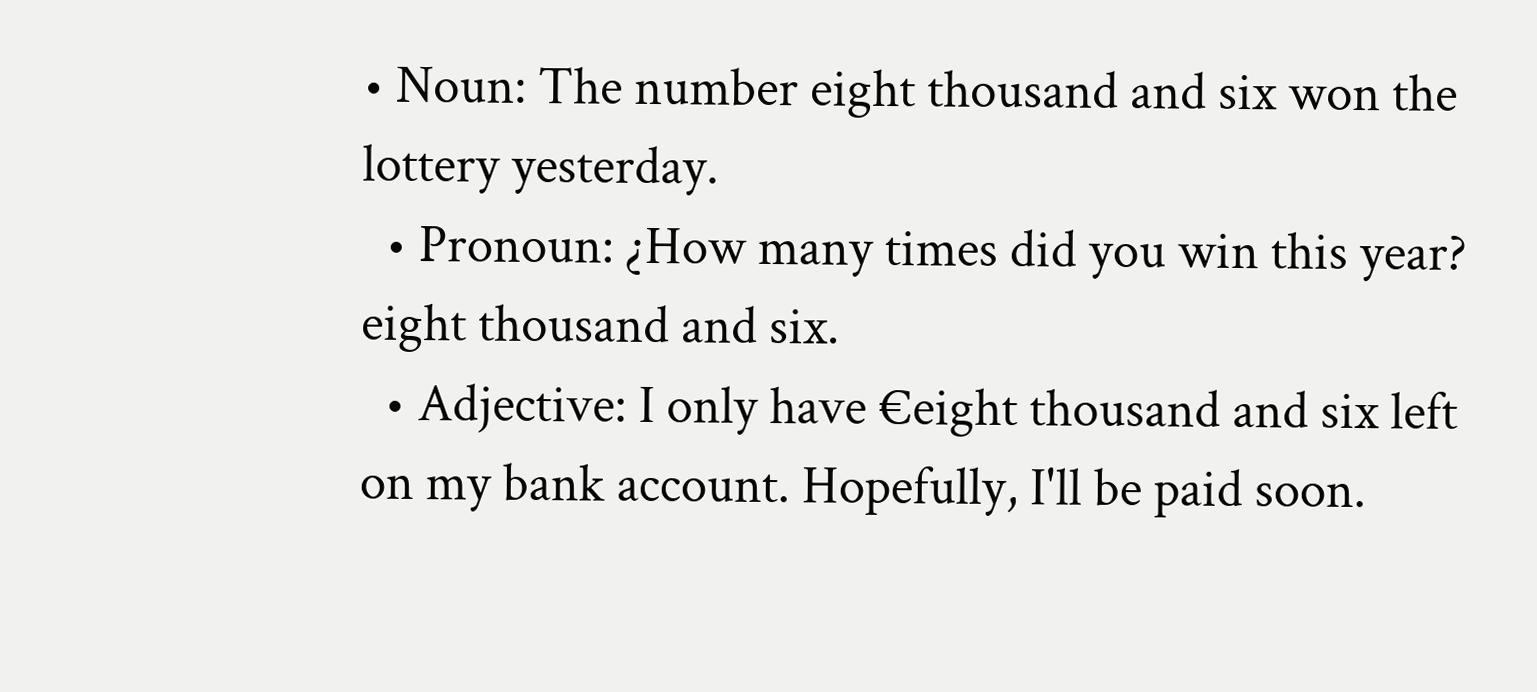• Noun: The number eight thousand and six won the lottery yesterday.
  • Pronoun: ¿How many times did you win this year? eight thousand and six.
  • Adjective: I only have €eight thousand and six left on my bank account. Hopefully, I'll be paid soon.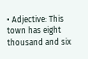• Adjective: This town has eight thousand and six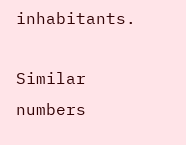inhabitants.

Similar numbers